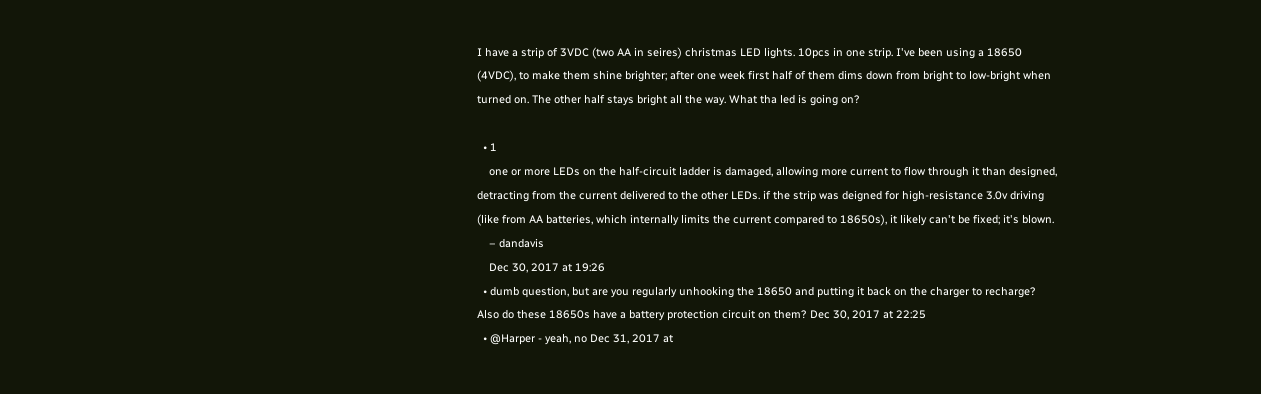I have a strip of 3VDC (two AA in seires) christmas LED lights. 10pcs in one strip. I've been using a 18650 (4VDC), to make them shine brighter; after one week first half of them dims down from bright to low-bright when turned on. The other half stays bright all the way. What tha led is going on?

  • 1
    one or more LEDs on the half-circuit ladder is damaged, allowing more current to flow through it than designed, detracting from the current delivered to the other LEDs. if the strip was deigned for high-resistance 3.0v driving (like from AA batteries, which internally limits the current compared to 18650s), it likely can't be fixed; it's blown.
    – dandavis
    Dec 30, 2017 at 19:26
  • dumb question, but are you regularly unhooking the 18650 and putting it back on the charger to recharge? Also do these 18650s have a battery protection circuit on them? Dec 30, 2017 at 22:25
  • @Harper - yeah, no Dec 31, 2017 at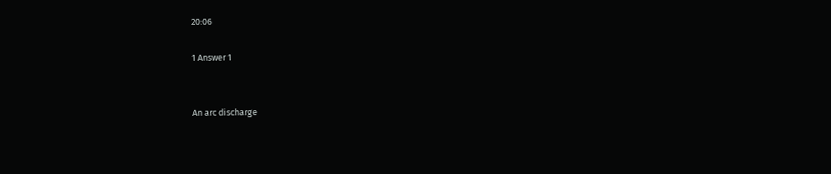20:06

1 Answer 1


An arc discharge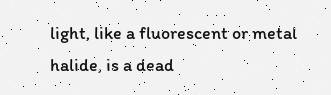light, like a fluorescent or metal halide, is a dead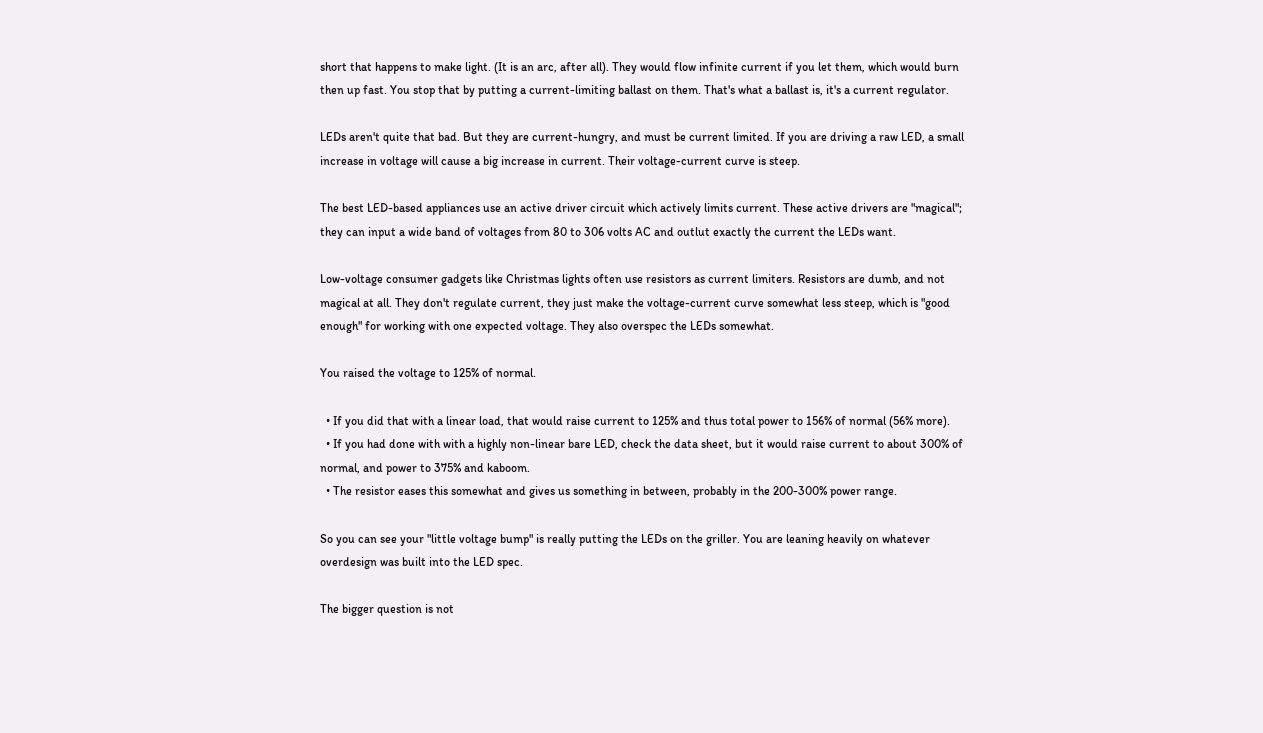short that happens to make light. (It is an arc, after all). They would flow infinite current if you let them, which would burn then up fast. You stop that by putting a current-limiting ballast on them. That's what a ballast is, it's a current regulator.

LEDs aren't quite that bad. But they are current-hungry, and must be current limited. If you are driving a raw LED, a small increase in voltage will cause a big increase in current. Their voltage-current curve is steep.

The best LED-based appliances use an active driver circuit which actively limits current. These active drivers are "magical"; they can input a wide band of voltages from 80 to 306 volts AC and outlut exactly the current the LEDs want.

Low-voltage consumer gadgets like Christmas lights often use resistors as current limiters. Resistors are dumb, and not magical at all. They don't regulate current, they just make the voltage-current curve somewhat less steep, which is "good enough" for working with one expected voltage. They also overspec the LEDs somewhat.

You raised the voltage to 125% of normal.

  • If you did that with a linear load, that would raise current to 125% and thus total power to 156% of normal (56% more).
  • If you had done with with a highly non-linear bare LED, check the data sheet, but it would raise current to about 300% of normal, and power to 375% and kaboom.
  • The resistor eases this somewhat and gives us something in between, probably in the 200-300% power range.

So you can see your "little voltage bump" is really putting the LEDs on the griller. You are leaning heavily on whatever overdesign was built into the LED spec.

The bigger question is not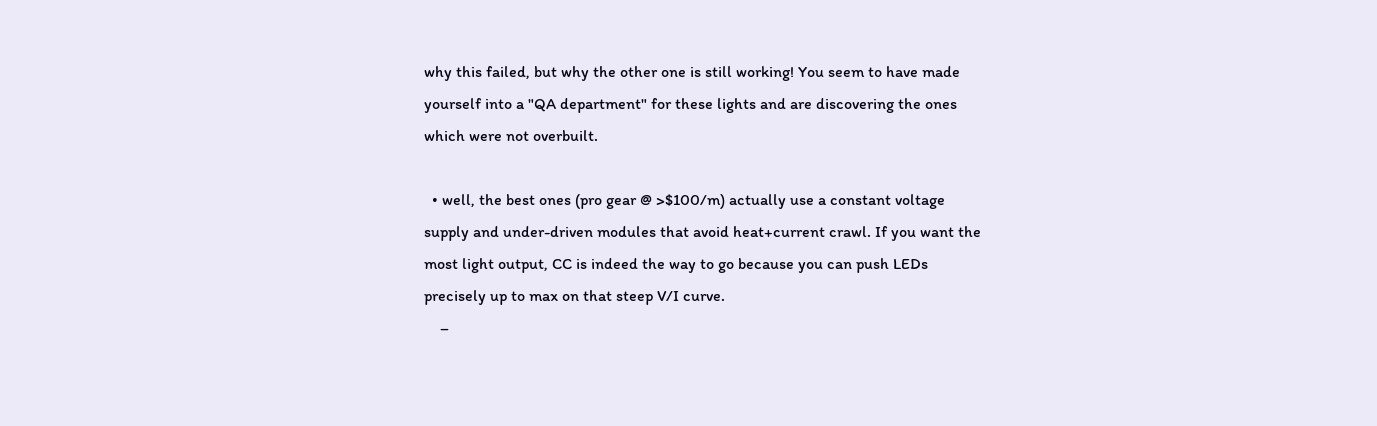why this failed, but why the other one is still working! You seem to have made yourself into a "QA department" for these lights and are discovering the ones which were not overbuilt.

  • well, the best ones (pro gear @ >$100/m) actually use a constant voltage supply and under-driven modules that avoid heat+current crawl. If you want the most light output, CC is indeed the way to go because you can push LEDs precisely up to max on that steep V/I curve.
    –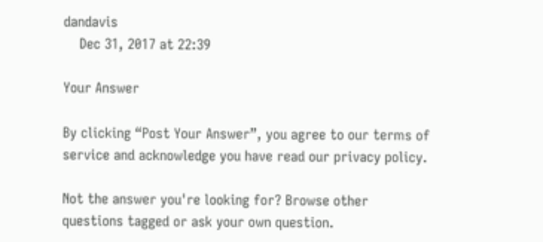dandavis
    Dec 31, 2017 at 22:39

Your Answer

By clicking “Post Your Answer”, you agree to our terms of service and acknowledge you have read our privacy policy.

Not the answer you're looking for? Browse other questions tagged or ask your own question.